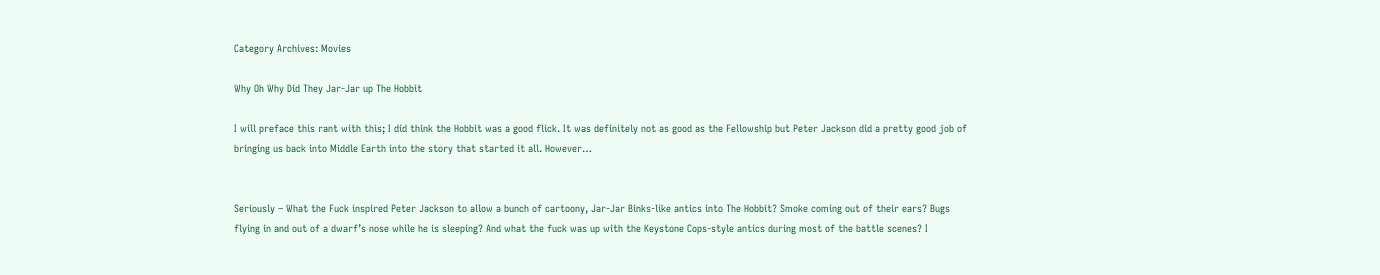Category Archives: Movies

Why Oh Why Did They Jar-Jar up The Hobbit

I will preface this rant with this; I did think the Hobbit was a good flick. It was definitely not as good as the Fellowship but Peter Jackson did a pretty good job of bringing us back into Middle Earth into the story that started it all. However…


Seriously – What the Fuck inspired Peter Jackson to allow a bunch of cartoony, Jar-Jar Binks-like antics into The Hobbit? Smoke coming out of their ears? Bugs flying in and out of a dwarf’s nose while he is sleeping? And what the fuck was up with the Keystone Cops-style antics during most of the battle scenes? I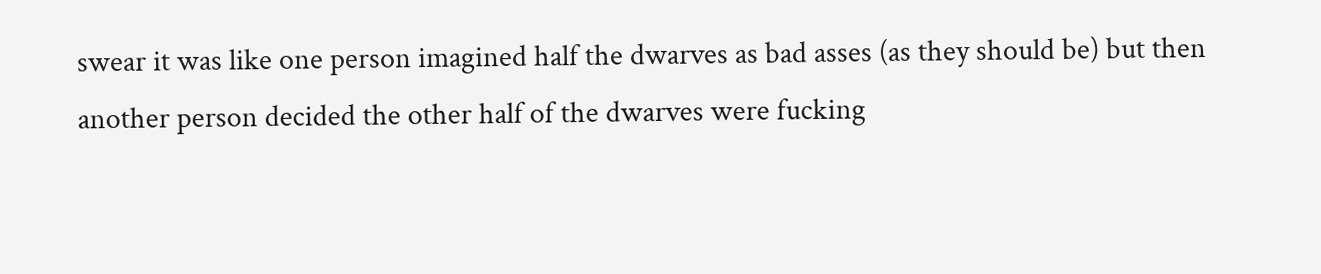swear it was like one person imagined half the dwarves as bad asses (as they should be) but then another person decided the other half of the dwarves were fucking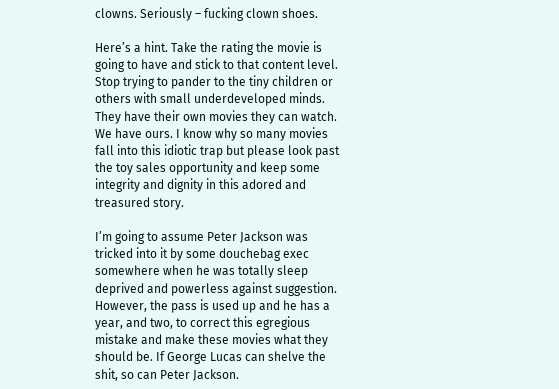clowns. Seriously – fucking clown shoes.

Here’s a hint. Take the rating the movie is going to have and stick to that content level. Stop trying to pander to the tiny children or others with small underdeveloped minds. They have their own movies they can watch. We have ours. I know why so many movies fall into this idiotic trap but please look past the toy sales opportunity and keep some integrity and dignity in this adored and treasured story.

I’m going to assume Peter Jackson was tricked into it by some douchebag exec somewhere when he was totally sleep deprived and powerless against suggestion. However, the pass is used up and he has a year, and two, to correct this egregious mistake and make these movies what they should be. If George Lucas can shelve the shit, so can Peter Jackson.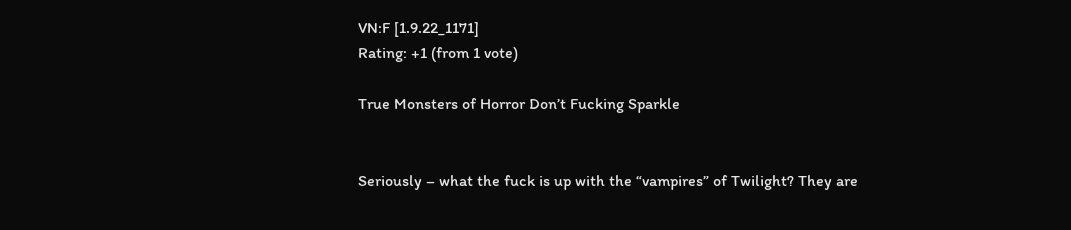VN:F [1.9.22_1171]
Rating: +1 (from 1 vote)

True Monsters of Horror Don’t Fucking Sparkle


Seriously – what the fuck is up with the “vampires” of Twilight? They are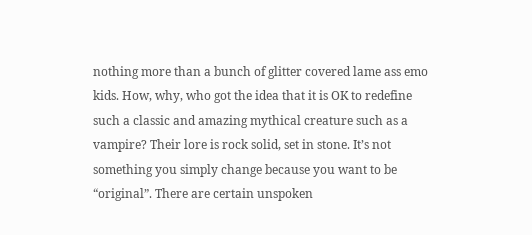nothing more than a bunch of glitter covered lame ass emo kids. How, why, who got the idea that it is OK to redefine such a classic and amazing mythical creature such as a vampire? Their lore is rock solid, set in stone. It’s not something you simply change because you want to be “original”. There are certain unspoken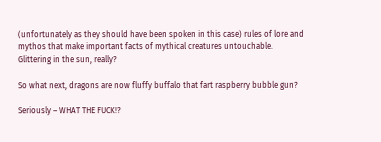(unfortunately as they should have been spoken in this case) rules of lore and mythos that make important facts of mythical creatures untouchable. Glittering in the sun, really?

So what next, dragons are now fluffy buffalo that fart raspberry bubble gun?

Seriously – WHAT THE FUCK!?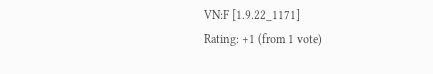VN:F [1.9.22_1171]
Rating: +1 (from 1 vote)